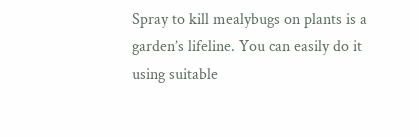Spray to kill mealybugs on plants is a garden’s lifeline. You can easily do it using suitable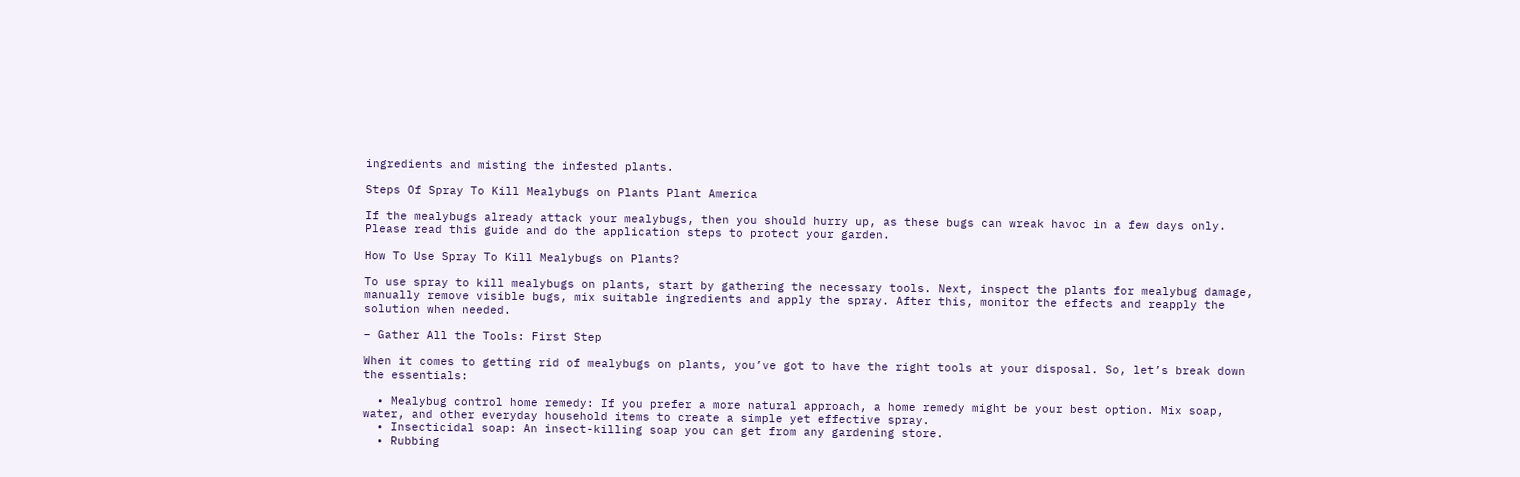ingredients and misting the infested plants.

Steps Of Spray To Kill Mealybugs on Plants Plant America

If the mealybugs already attack your mealybugs, then you should hurry up, as these bugs can wreak havoc in a few days only. Please read this guide and do the application steps to protect your garden.

How To Use Spray To Kill Mealybugs on Plants?

To use spray to kill mealybugs on plants, start by gathering the necessary tools. Next, inspect the plants for mealybug damage, manually remove visible bugs, mix suitable ingredients and apply the spray. After this, monitor the effects and reapply the solution when needed.

– Gather All the Tools: First Step

When it comes to getting rid of mealybugs on plants, you’ve got to have the right tools at your disposal. So, let’s break down the essentials:

  • Mealybug control home remedy: If you prefer a more natural approach, a home remedy might be your best option. Mix soap, water, and other everyday household items to create a simple yet effective spray.
  • Insecticidal soap: An insect-killing soap you can get from any gardening store.
  • Rubbing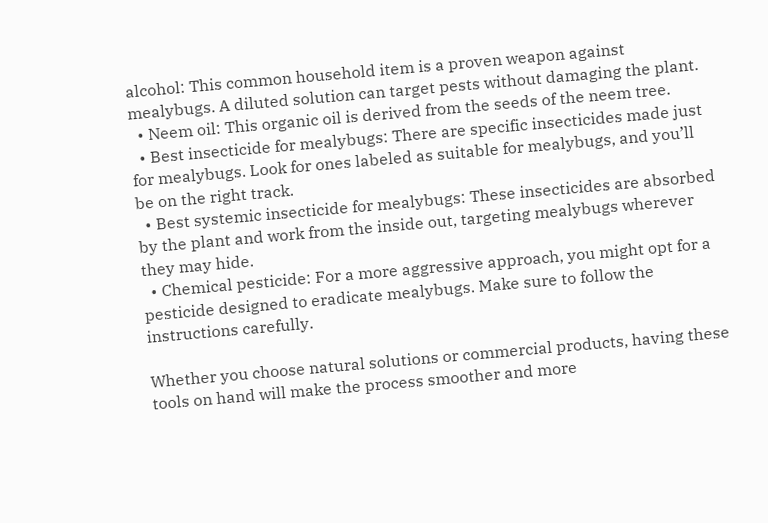alcohol: This common household item is a proven weapon against mealybugs. A diluted solution can target pests without damaging the plant.
  • Neem oil: This organic oil is derived from the seeds of the neem tree.
  • Best insecticide for mealybugs: There are specific insecticides made just for mealybugs. Look for ones labeled as suitable for mealybugs, and you’ll be on the right track.
  • Best systemic insecticide for mealybugs: These insecticides are absorbed by the plant and work from the inside out, targeting mealybugs wherever they may hide.
  • Chemical pesticide: For a more aggressive approach, you might opt for a pesticide designed to eradicate mealybugs. Make sure to follow the instructions carefully.

Whether you choose natural solutions or commercial products, having these tools on hand will make the process smoother and more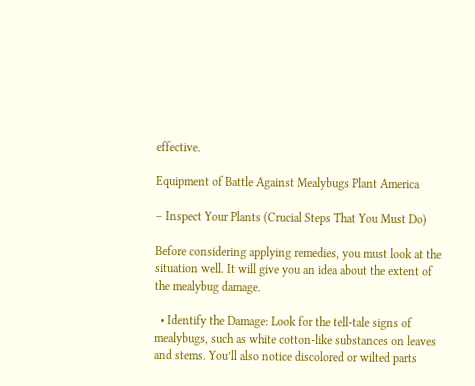effective.

Equipment of Battle Against Mealybugs Plant America

– Inspect Your Plants (Crucial Steps That You Must Do)

Before considering applying remedies, you must look at the situation well. It will give you an idea about the extent of the mealybug damage.

  • Identify the Damage: Look for the tell-tale signs of mealybugs, such as white cotton-like substances on leaves and stems. You’ll also notice discolored or wilted parts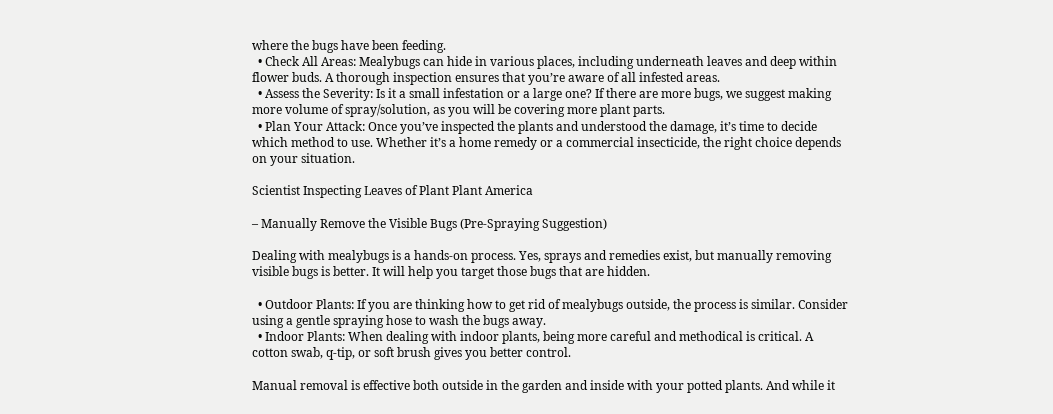where the bugs have been feeding.
  • Check All Areas: Mealybugs can hide in various places, including underneath leaves and deep within flower buds. A thorough inspection ensures that you’re aware of all infested areas.
  • Assess the Severity: Is it a small infestation or a large one? If there are more bugs, we suggest making more volume of spray/solution, as you will be covering more plant parts.
  • Plan Your Attack: Once you’ve inspected the plants and understood the damage, it’s time to decide which method to use. Whether it’s a home remedy or a commercial insecticide, the right choice depends on your situation.

Scientist Inspecting Leaves of Plant Plant America

– Manually Remove the Visible Bugs (Pre-Spraying Suggestion)

Dealing with mealybugs is a hands-on process. Yes, sprays and remedies exist, but manually removing visible bugs is better. It will help you target those bugs that are hidden.

  • Outdoor Plants: If you are thinking how to get rid of mealybugs outside, the process is similar. Consider using a gentle spraying hose to wash the bugs away.
  • Indoor Plants: When dealing with indoor plants, being more careful and methodical is critical. A cotton swab, q-tip, or soft brush gives you better control.

Manual removal is effective both outside in the garden and inside with your potted plants. And while it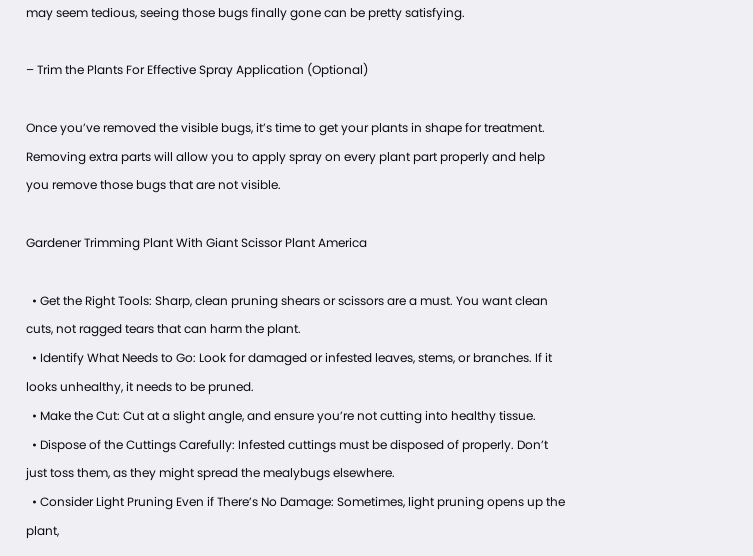may seem tedious, seeing those bugs finally gone can be pretty satisfying.

– Trim the Plants For Effective Spray Application (Optional)

Once you’ve removed the visible bugs, it’s time to get your plants in shape for treatment. Removing extra parts will allow you to apply spray on every plant part properly and help you remove those bugs that are not visible.

Gardener Trimming Plant With Giant Scissor Plant America

  • Get the Right Tools: Sharp, clean pruning shears or scissors are a must. You want clean cuts, not ragged tears that can harm the plant.
  • Identify What Needs to Go: Look for damaged or infested leaves, stems, or branches. If it looks unhealthy, it needs to be pruned.
  • Make the Cut: Cut at a slight angle, and ensure you’re not cutting into healthy tissue.
  • Dispose of the Cuttings Carefully: Infested cuttings must be disposed of properly. Don’t just toss them, as they might spread the mealybugs elsewhere.
  • Consider Light Pruning Even if There’s No Damage: Sometimes, light pruning opens up the plant,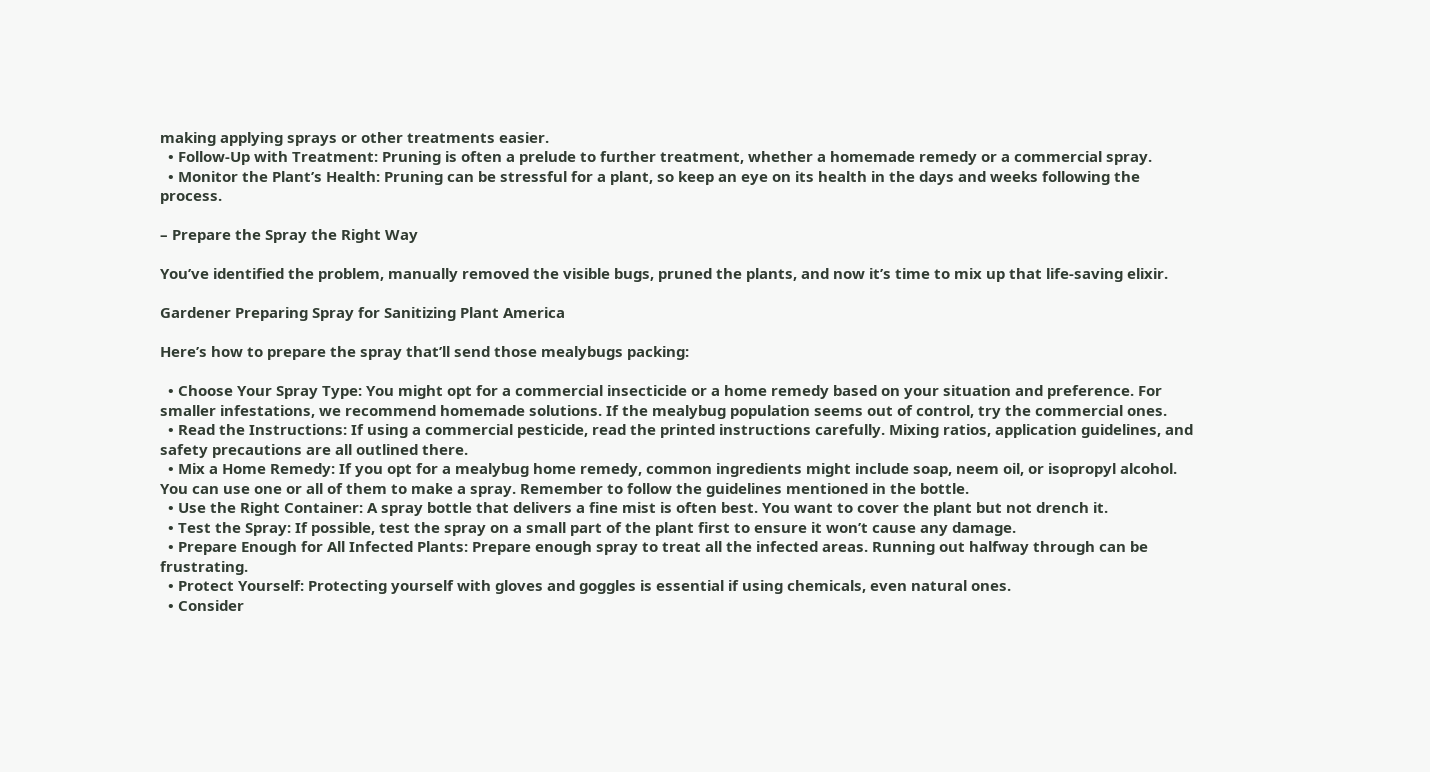making applying sprays or other treatments easier.
  • Follow-Up with Treatment: Pruning is often a prelude to further treatment, whether a homemade remedy or a commercial spray.
  • Monitor the Plant’s Health: Pruning can be stressful for a plant, so keep an eye on its health in the days and weeks following the process.

– Prepare the Spray the Right Way

You’ve identified the problem, manually removed the visible bugs, pruned the plants, and now it’s time to mix up that life-saving elixir.

Gardener Preparing Spray for Sanitizing Plant America

Here’s how to prepare the spray that’ll send those mealybugs packing:

  • Choose Your Spray Type: You might opt for a commercial insecticide or a home remedy based on your situation and preference. For smaller infestations, we recommend homemade solutions. If the mealybug population seems out of control, try the commercial ones.
  • Read the Instructions: If using a commercial pesticide, read the printed instructions carefully. Mixing ratios, application guidelines, and safety precautions are all outlined there.
  • Mix a Home Remedy: If you opt for a mealybug home remedy, common ingredients might include soap, neem oil, or isopropyl alcohol. You can use one or all of them to make a spray. Remember to follow the guidelines mentioned in the bottle.
  • Use the Right Container: A spray bottle that delivers a fine mist is often best. You want to cover the plant but not drench it.
  • Test the Spray: If possible, test the spray on a small part of the plant first to ensure it won’t cause any damage.
  • Prepare Enough for All Infected Plants: Prepare enough spray to treat all the infected areas. Running out halfway through can be frustrating.
  • Protect Yourself: Protecting yourself with gloves and goggles is essential if using chemicals, even natural ones.
  • Consider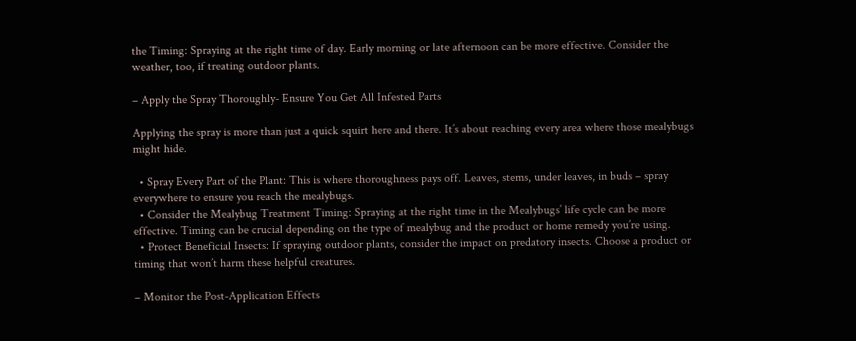the Timing: Spraying at the right time of day. Early morning or late afternoon can be more effective. Consider the weather, too, if treating outdoor plants.

– Apply the Spray Thoroughly- Ensure You Get All Infested Parts

Applying the spray is more than just a quick squirt here and there. It’s about reaching every area where those mealybugs might hide.

  • Spray Every Part of the Plant: This is where thoroughness pays off. Leaves, stems, under leaves, in buds – spray everywhere to ensure you reach the mealybugs.
  • Consider the Mealybug Treatment Timing: Spraying at the right time in the Mealybugs’ life cycle can be more effective. Timing can be crucial depending on the type of mealybug and the product or home remedy you’re using.
  • Protect Beneficial Insects: If spraying outdoor plants, consider the impact on predatory insects. Choose a product or timing that won’t harm these helpful creatures.

– Monitor the Post-Application Effects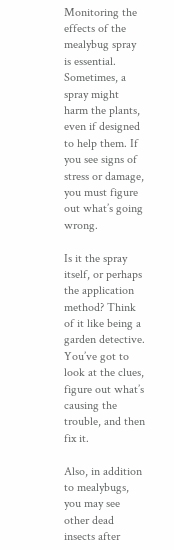Monitoring the effects of the mealybug spray is essential. Sometimes, a spray might harm the plants, even if designed to help them. If you see signs of stress or damage, you must figure out what’s going wrong.

Is it the spray itself, or perhaps the application method? Think of it like being a garden detective. You’ve got to look at the clues, figure out what’s causing the trouble, and then fix it.

Also, in addition to mealybugs, you may see other dead insects after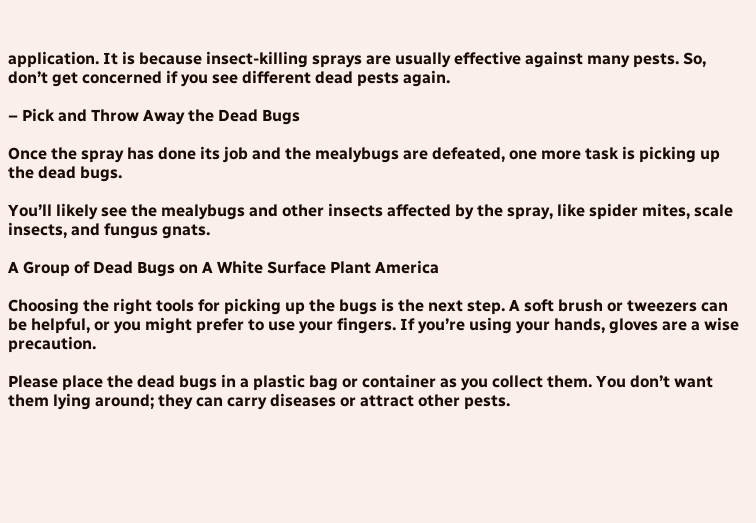application. It is because insect-killing sprays are usually effective against many pests. So, don’t get concerned if you see different dead pests again.

– Pick and Throw Away the Dead Bugs

Once the spray has done its job and the mealybugs are defeated, one more task is picking up the dead bugs.

You’ll likely see the mealybugs and other insects affected by the spray, like spider mites, scale insects, and fungus gnats.

A Group of Dead Bugs on A White Surface Plant America

Choosing the right tools for picking up the bugs is the next step. A soft brush or tweezers can be helpful, or you might prefer to use your fingers. If you’re using your hands, gloves are a wise precaution.

Please place the dead bugs in a plastic bag or container as you collect them. You don’t want them lying around; they can carry diseases or attract other pests.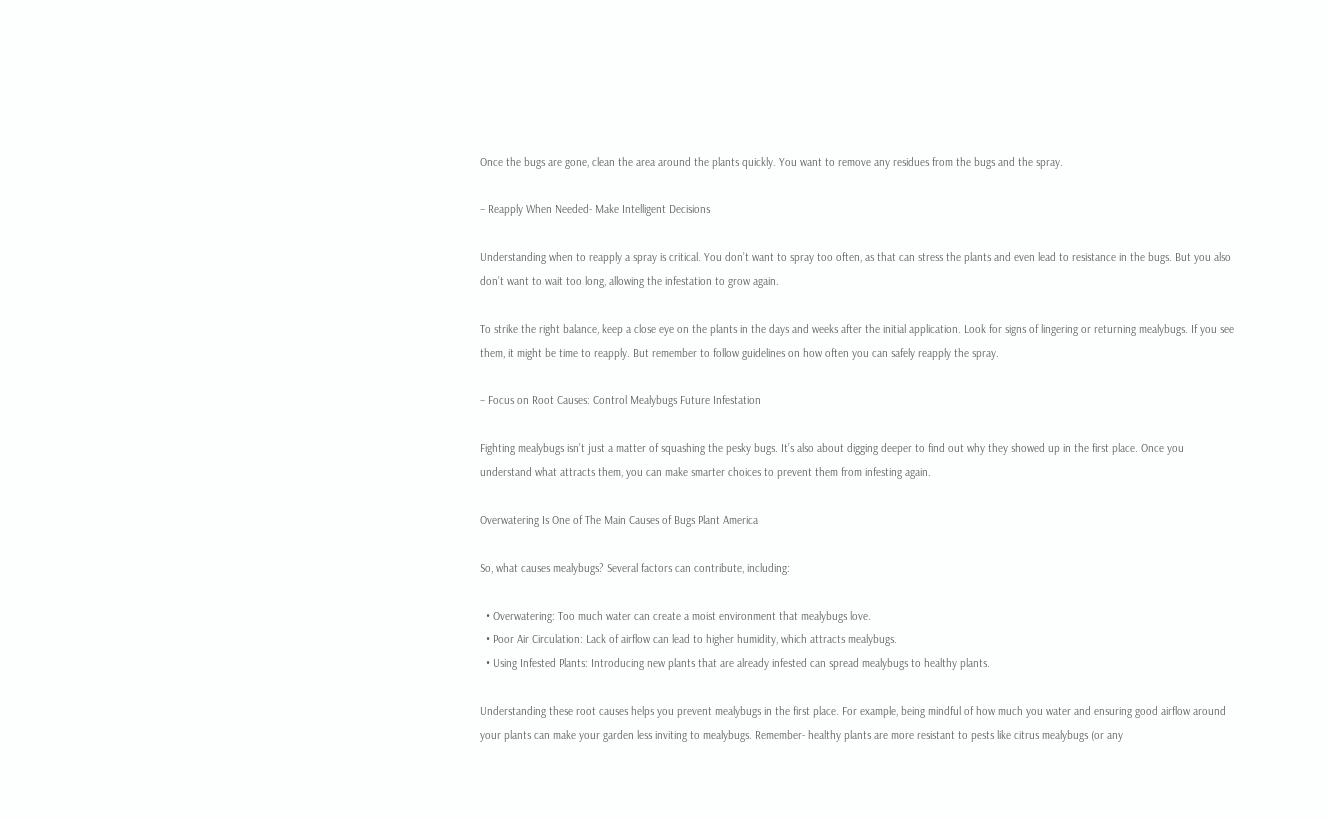Once the bugs are gone, clean the area around the plants quickly. You want to remove any residues from the bugs and the spray.

– Reapply When Needed- Make Intelligent Decisions

Understanding when to reapply a spray is critical. You don’t want to spray too often, as that can stress the plants and even lead to resistance in the bugs. But you also don’t want to wait too long, allowing the infestation to grow again.

To strike the right balance, keep a close eye on the plants in the days and weeks after the initial application. Look for signs of lingering or returning mealybugs. If you see them, it might be time to reapply. But remember to follow guidelines on how often you can safely reapply the spray.

– Focus on Root Causes: Control Mealybugs Future Infestation

Fighting mealybugs isn’t just a matter of squashing the pesky bugs. It’s also about digging deeper to find out why they showed up in the first place. Once you understand what attracts them, you can make smarter choices to prevent them from infesting again.

Overwatering Is One of The Main Causes of Bugs Plant America

So, what causes mealybugs? Several factors can contribute, including:

  • Overwatering: Too much water can create a moist environment that mealybugs love.
  • Poor Air Circulation: Lack of airflow can lead to higher humidity, which attracts mealybugs.
  • Using Infested Plants: Introducing new plants that are already infested can spread mealybugs to healthy plants.

Understanding these root causes helps you prevent mealybugs in the first place. For example, being mindful of how much you water and ensuring good airflow around your plants can make your garden less inviting to mealybugs. Remember- healthy plants are more resistant to pests like citrus mealybugs (or any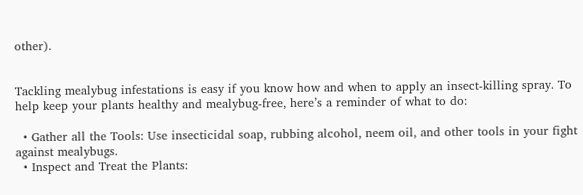other).


Tackling mealybug infestations is easy if you know how and when to apply an insect-killing spray. To help keep your plants healthy and mealybug-free, here’s a reminder of what to do:

  • Gather all the Tools: Use insecticidal soap, rubbing alcohol, neem oil, and other tools in your fight against mealybugs.
  • Inspect and Treat the Plants: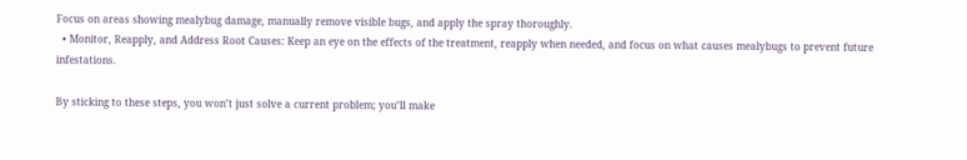Focus on areas showing mealybug damage, manually remove visible bugs, and apply the spray thoroughly.
  • Monitor, Reapply, and Address Root Causes: Keep an eye on the effects of the treatment, reapply when needed, and focus on what causes mealybugs to prevent future infestations.

By sticking to these steps, you won’t just solve a current problem; you’ll make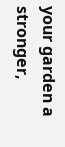your garden a stronger,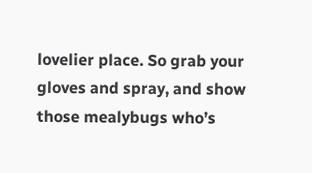lovelier place. So grab your gloves and spray, and show those mealybugs who’s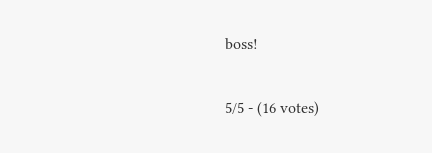boss!

5/5 - (16 votes)